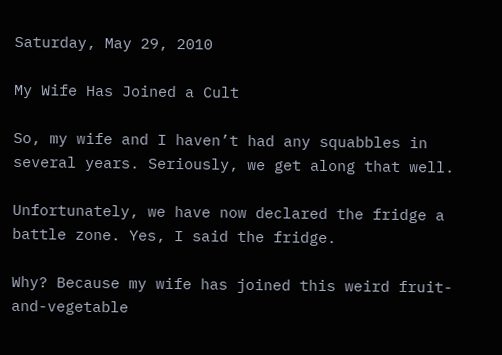Saturday, May 29, 2010

My Wife Has Joined a Cult

So, my wife and I haven’t had any squabbles in several years. Seriously, we get along that well.

Unfortunately, we have now declared the fridge a battle zone. Yes, I said the fridge.

Why? Because my wife has joined this weird fruit-and-vegetable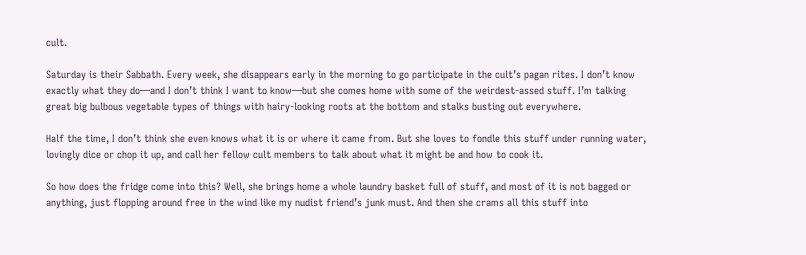cult.

Saturday is their Sabbath. Every week, she disappears early in the morning to go participate in the cult’s pagan rites. I don’t know exactly what they do—and I don’t think I want to know—but she comes home with some of the weirdest-assed stuff. I’m talking great big bulbous vegetable types of things with hairy-looking roots at the bottom and stalks busting out everywhere.

Half the time, I don’t think she even knows what it is or where it came from. But she loves to fondle this stuff under running water, lovingly dice or chop it up, and call her fellow cult members to talk about what it might be and how to cook it.

So how does the fridge come into this? Well, she brings home a whole laundry basket full of stuff, and most of it is not bagged or anything, just flopping around free in the wind like my nudist friend’s junk must. And then she crams all this stuff into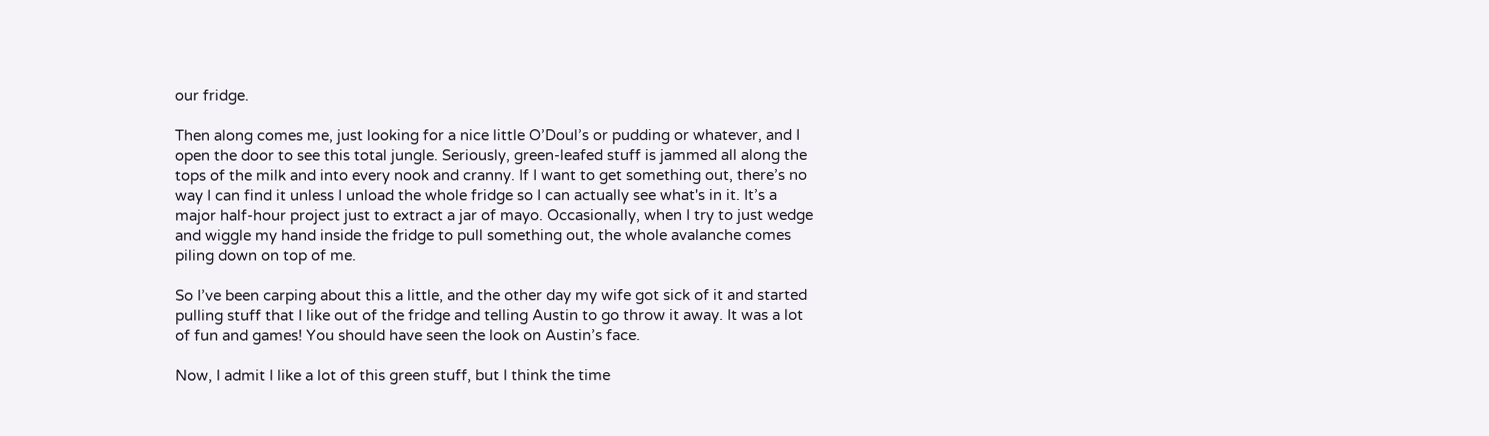our fridge.

Then along comes me, just looking for a nice little O’Doul’s or pudding or whatever, and I open the door to see this total jungle. Seriously, green-leafed stuff is jammed all along the tops of the milk and into every nook and cranny. If I want to get something out, there’s no way I can find it unless I unload the whole fridge so I can actually see what's in it. It’s a major half-hour project just to extract a jar of mayo. Occasionally, when I try to just wedge and wiggle my hand inside the fridge to pull something out, the whole avalanche comes piling down on top of me.

So I’ve been carping about this a little, and the other day my wife got sick of it and started pulling stuff that I like out of the fridge and telling Austin to go throw it away. It was a lot of fun and games! You should have seen the look on Austin’s face.

Now, I admit I like a lot of this green stuff, but I think the time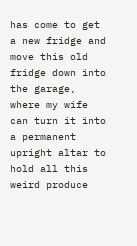has come to get a new fridge and move this old fridge down into the garage, where my wife can turn it into a permanent upright altar to hold all this weird produce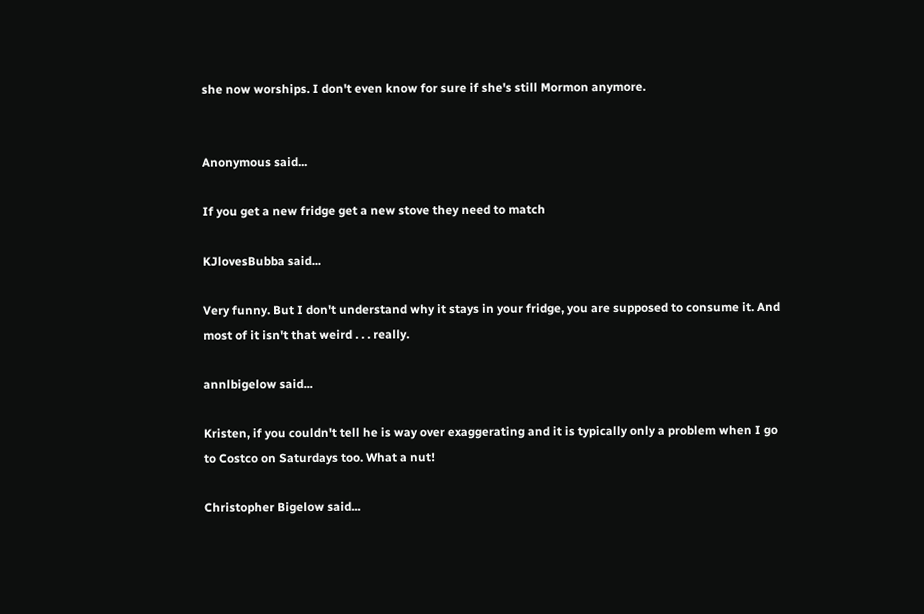she now worships. I don't even know for sure if she's still Mormon anymore.


Anonymous said...

If you get a new fridge get a new stove they need to match

KJlovesBubba said...

Very funny. But I don't understand why it stays in your fridge, you are supposed to consume it. And most of it isn't that weird . . . really.

annlbigelow said...

Kristen, if you couldn't tell he is way over exaggerating and it is typically only a problem when I go to Costco on Saturdays too. What a nut!

Christopher Bigelow said...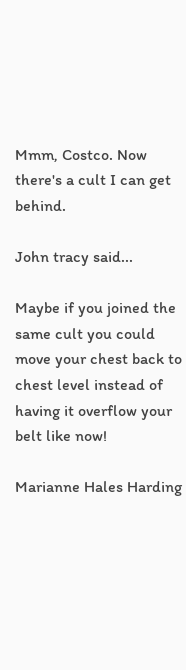Mmm, Costco. Now there's a cult I can get behind.

John tracy said...

Maybe if you joined the same cult you could move your chest back to chest level instead of having it overflow your belt like now!

Marianne Hales Harding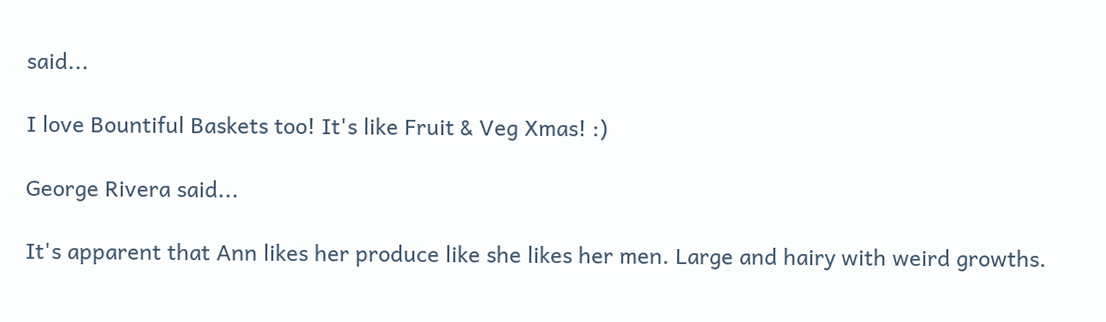said...

I love Bountiful Baskets too! It's like Fruit & Veg Xmas! :)

George Rivera said...

It's apparent that Ann likes her produce like she likes her men. Large and hairy with weird growths.